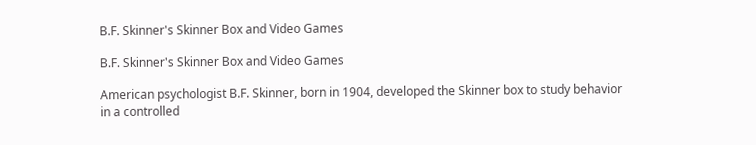B.F. Skinner's Skinner Box and Video Games

B.F. Skinner's Skinner Box and Video Games

American psychologist B.F. Skinner, born in 1904, developed the Skinner box to study behavior in a controlled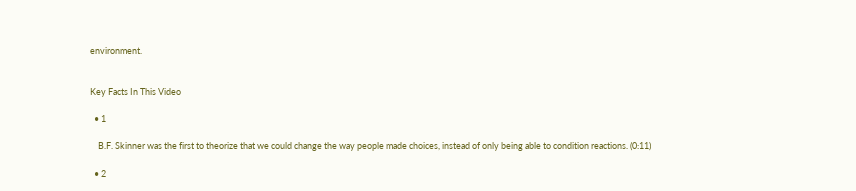environment.


Key Facts In This Video

  • 1

    B.F. Skinner was the first to theorize that we could change the way people made choices, instead of only being able to condition reactions. (0:11)

  • 2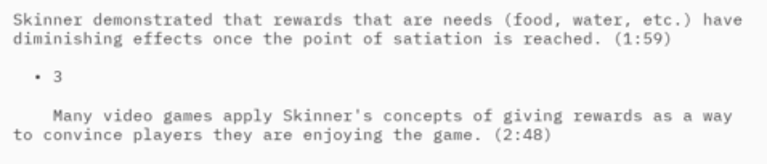Skinner demonstrated that rewards that are needs (food, water, etc.) have diminishing effects once the point of satiation is reached. (1:59)

  • 3

    Many video games apply Skinner's concepts of giving rewards as a way to convince players they are enjoying the game. (2:48)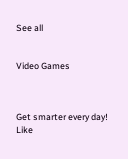See all


Video Games



Get smarter every day! Like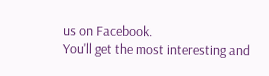us on Facebook.
You'll get the most interesting and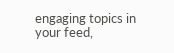engaging topics in your feed,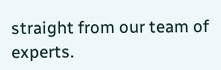straight from our team of experts.